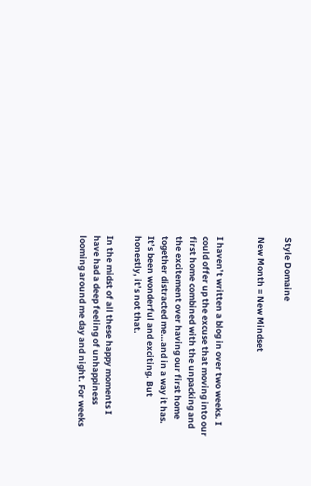Style Domaine

New Month = New Mindset


I haven’t written a blog in over two weeks. I could offer up the excuse that moving into our first home combined with the unpacking and the excitement over having our first home together distracted me…and in a way it has. It’s been wonderful and exciting. But honestly, it’s not that.

In the midst of all these happy moments I have had a deep feeling of unhappiness looming around me day and night. For weeks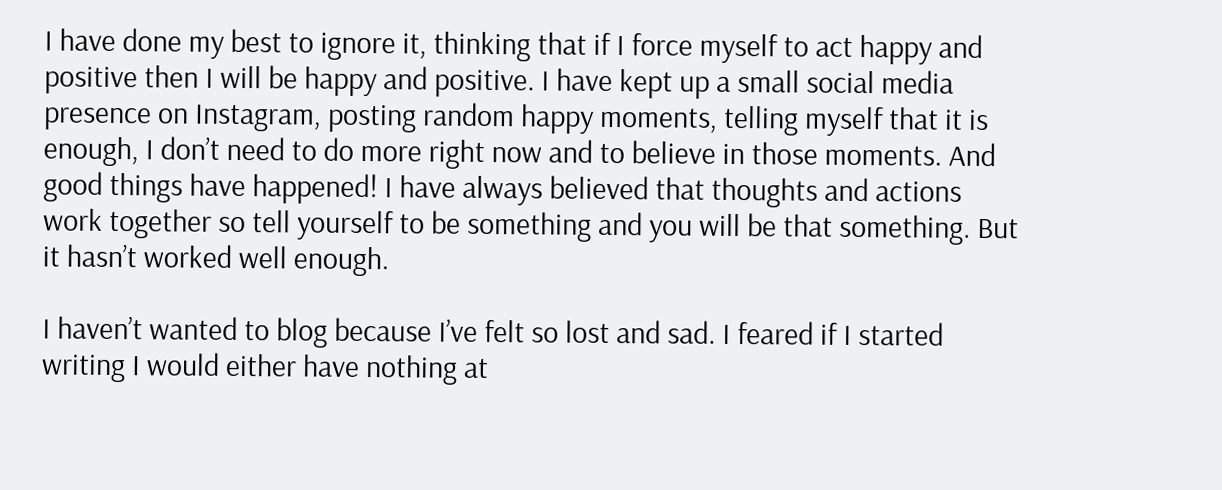I have done my best to ignore it, thinking that if I force myself to act happy and positive then I will be happy and positive. I have kept up a small social media presence on Instagram, posting random happy moments, telling myself that it is enough, I don’t need to do more right now and to believe in those moments. And good things have happened! I have always believed that thoughts and actions work together so tell yourself to be something and you will be that something. But it hasn’t worked well enough.

I haven’t wanted to blog because I’ve felt so lost and sad. I feared if I started writing I would either have nothing at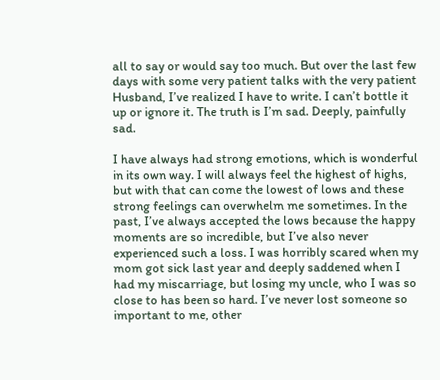all to say or would say too much. But over the last few days with some very patient talks with the very patient Husband, I’ve realized I have to write. I can’t bottle it up or ignore it. The truth is I’m sad. Deeply, painfully sad.

I have always had strong emotions, which is wonderful in its own way. I will always feel the highest of highs, but with that can come the lowest of lows and these strong feelings can overwhelm me sometimes. In the past, I’ve always accepted the lows because the happy moments are so incredible, but I’ve also never experienced such a loss. I was horribly scared when my mom got sick last year and deeply saddened when I had my miscarriage, but losing my uncle, who I was so close to has been so hard. I’ve never lost someone so important to me, other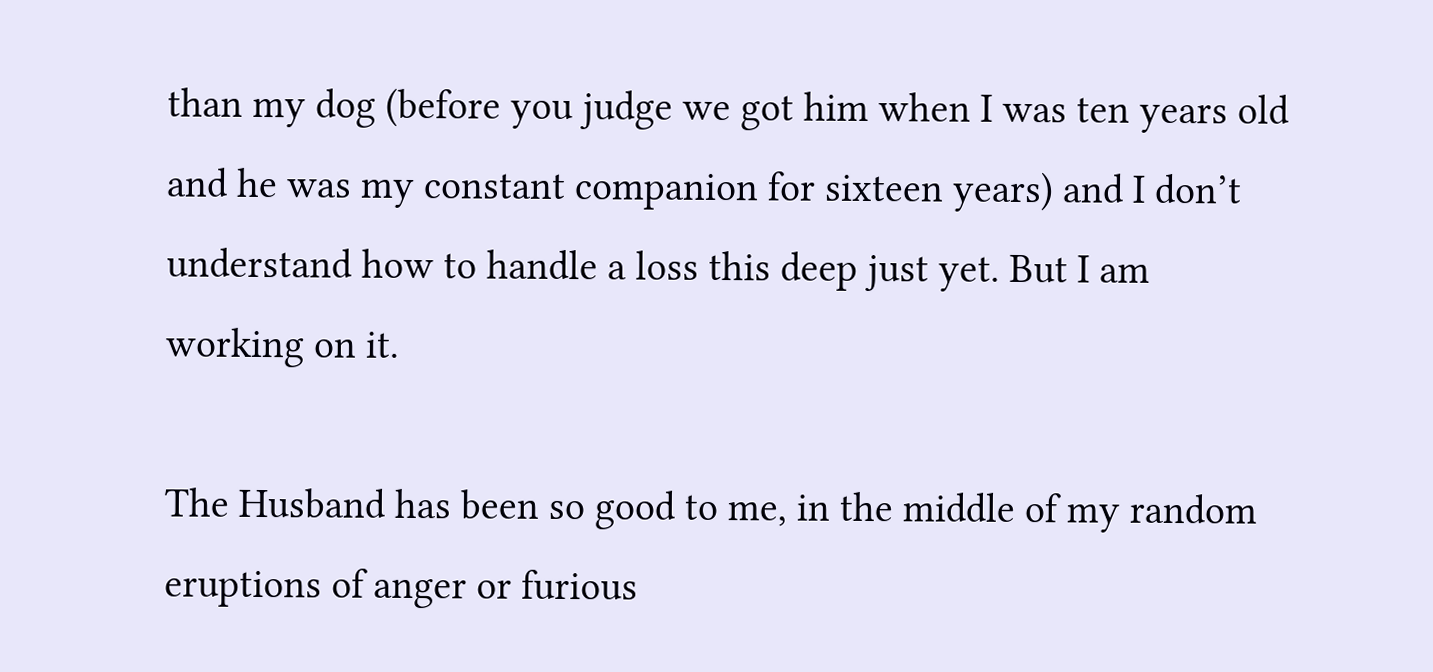than my dog (before you judge we got him when I was ten years old and he was my constant companion for sixteen years) and I don’t understand how to handle a loss this deep just yet. But I am working on it.

The Husband has been so good to me, in the middle of my random eruptions of anger or furious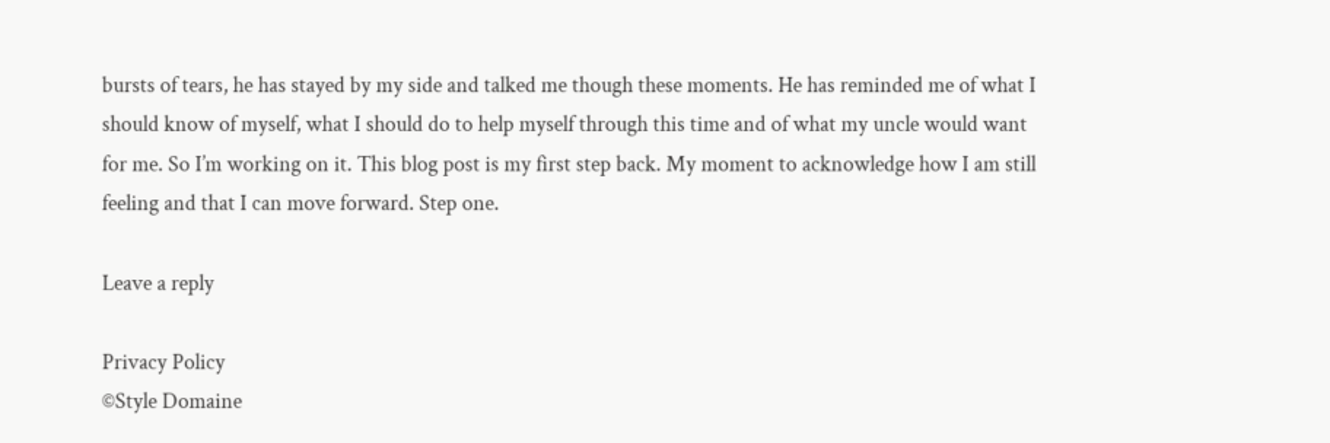bursts of tears, he has stayed by my side and talked me though these moments. He has reminded me of what I should know of myself, what I should do to help myself through this time and of what my uncle would want for me. So I’m working on it. This blog post is my first step back. My moment to acknowledge how I am still feeling and that I can move forward. Step one.

Leave a reply

Privacy Policy
©Style Domaine